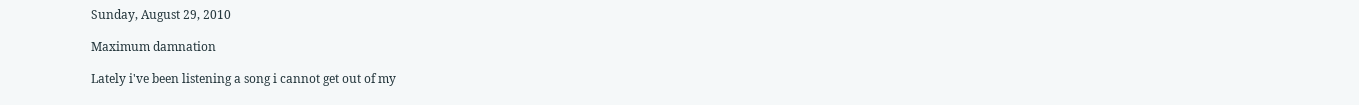Sunday, August 29, 2010

Maximum damnation

Lately i've been listening a song i cannot get out of my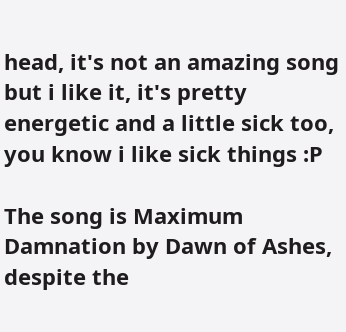head, it's not an amazing song but i like it, it's pretty energetic and a little sick too, you know i like sick things :P

The song is Maximum Damnation by Dawn of Ashes, despite the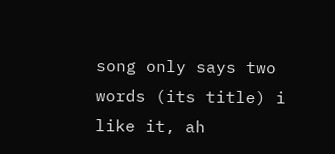song only says two words (its title) i like it, ah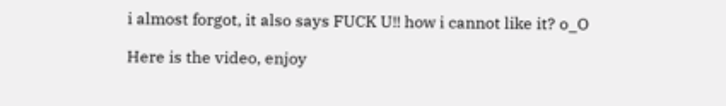i almost forgot, it also says FUCK U!! how i cannot like it? o_O

Here is the video, enjoy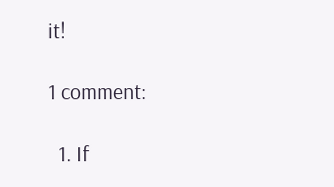it!

1 comment:

  1. If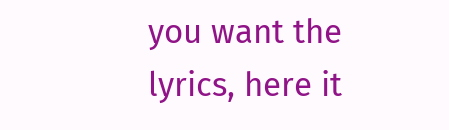you want the lyrics, here it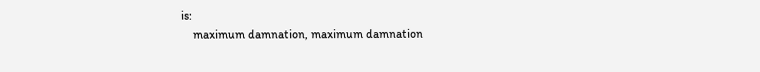is:
    maximum damnation, maximum damnation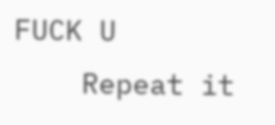FUCK U
    Repeat it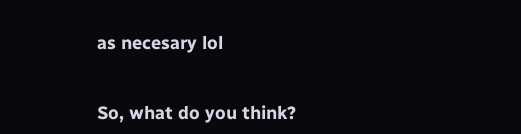as necesary lol


So, what do you think?